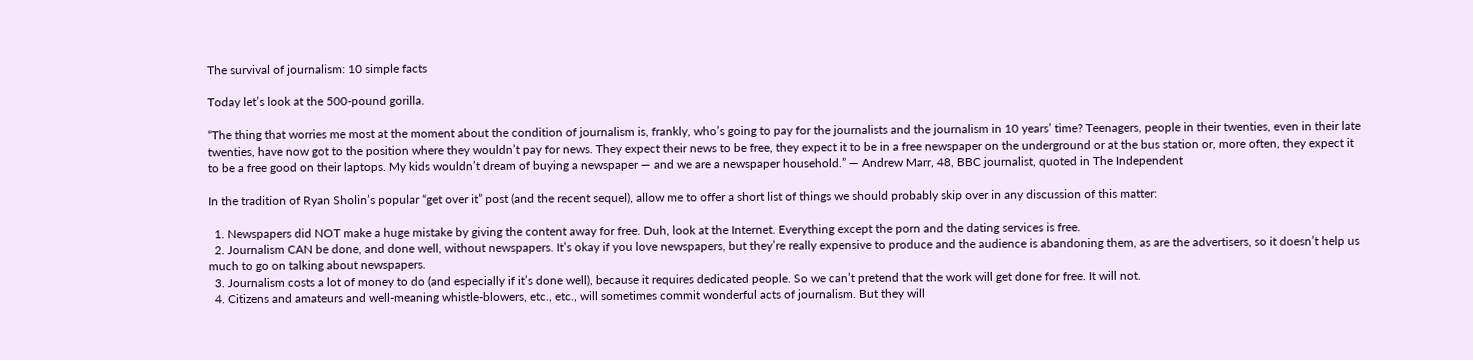The survival of journalism: 10 simple facts

Today let’s look at the 500-pound gorilla.

“The thing that worries me most at the moment about the condition of journalism is, frankly, who’s going to pay for the journalists and the journalism in 10 years’ time? Teenagers, people in their twenties, even in their late twenties, have now got to the position where they wouldn’t pay for news. They expect their news to be free, they expect it to be in a free newspaper on the underground or at the bus station or, more often, they expect it to be a free good on their laptops. My kids wouldn’t dream of buying a newspaper — and we are a newspaper household.” — Andrew Marr, 48, BBC journalist, quoted in The Independent

In the tradition of Ryan Sholin’s popular “get over it” post (and the recent sequel), allow me to offer a short list of things we should probably skip over in any discussion of this matter:

  1. Newspapers did NOT make a huge mistake by giving the content away for free. Duh, look at the Internet. Everything except the porn and the dating services is free.
  2. Journalism CAN be done, and done well, without newspapers. It’s okay if you love newspapers, but they’re really expensive to produce and the audience is abandoning them, as are the advertisers, so it doesn’t help us much to go on talking about newspapers.
  3. Journalism costs a lot of money to do (and especially if it’s done well), because it requires dedicated people. So we can’t pretend that the work will get done for free. It will not.
  4. Citizens and amateurs and well-meaning whistle-blowers, etc., etc., will sometimes commit wonderful acts of journalism. But they will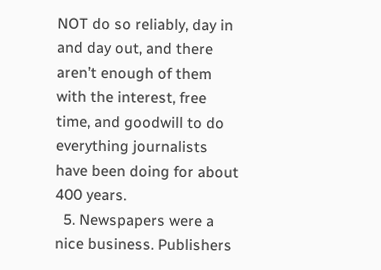NOT do so reliably, day in and day out, and there aren’t enough of them with the interest, free time, and goodwill to do everything journalists have been doing for about 400 years.
  5. Newspapers were a nice business. Publishers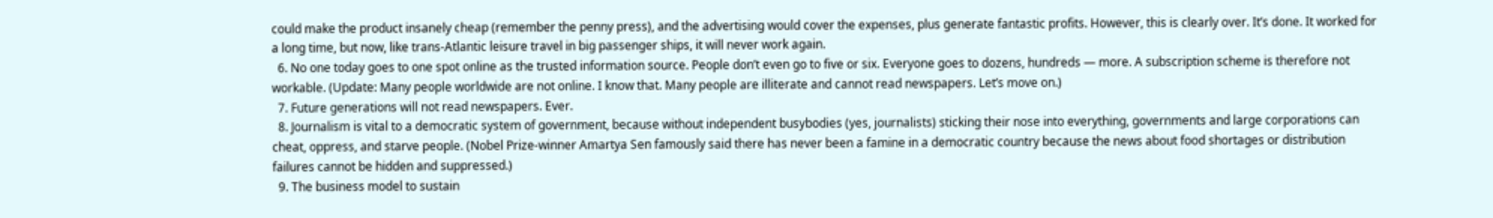could make the product insanely cheap (remember the penny press), and the advertising would cover the expenses, plus generate fantastic profits. However, this is clearly over. It’s done. It worked for a long time, but now, like trans-Atlantic leisure travel in big passenger ships, it will never work again.
  6. No one today goes to one spot online as the trusted information source. People don’t even go to five or six. Everyone goes to dozens, hundreds — more. A subscription scheme is therefore not workable. (Update: Many people worldwide are not online. I know that. Many people are illiterate and cannot read newspapers. Let’s move on.)
  7. Future generations will not read newspapers. Ever.
  8. Journalism is vital to a democratic system of government, because without independent busybodies (yes, journalists) sticking their nose into everything, governments and large corporations can cheat, oppress, and starve people. (Nobel Prize-winner Amartya Sen famously said there has never been a famine in a democratic country because the news about food shortages or distribution failures cannot be hidden and suppressed.)
  9. The business model to sustain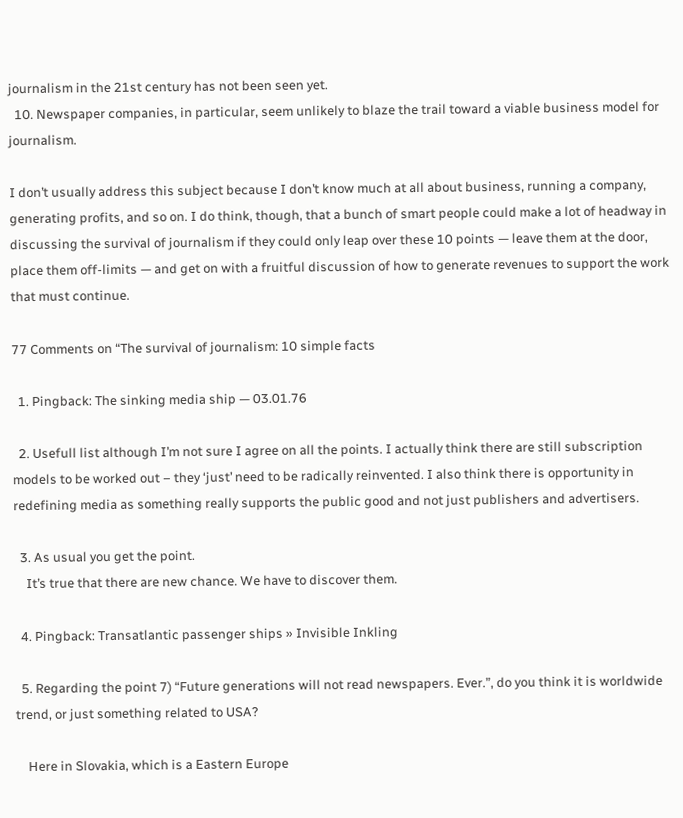journalism in the 21st century has not been seen yet.
  10. Newspaper companies, in particular, seem unlikely to blaze the trail toward a viable business model for journalism.

I don’t usually address this subject because I don’t know much at all about business, running a company, generating profits, and so on. I do think, though, that a bunch of smart people could make a lot of headway in discussing the survival of journalism if they could only leap over these 10 points — leave them at the door, place them off-limits — and get on with a fruitful discussion of how to generate revenues to support the work that must continue.

77 Comments on “The survival of journalism: 10 simple facts

  1. Pingback: The sinking media ship — 03.01.76

  2. Usefull list although I’m not sure I agree on all the points. I actually think there are still subscription models to be worked out – they ‘just’ need to be radically reinvented. I also think there is opportunity in redefining media as something really supports the public good and not just publishers and advertisers.

  3. As usual you get the point.
    It’s true that there are new chance. We have to discover them.

  4. Pingback: Transatlantic passenger ships » Invisible Inkling

  5. Regarding the point 7) “Future generations will not read newspapers. Ever.”, do you think it is worldwide trend, or just something related to USA?

    Here in Slovakia, which is a Eastern Europe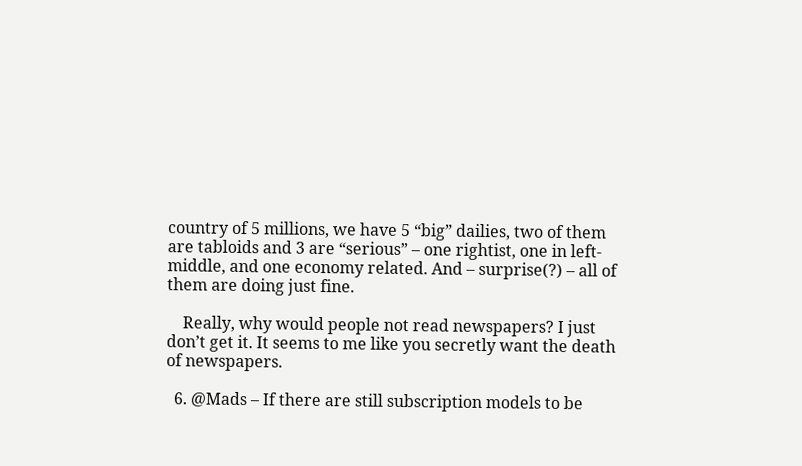country of 5 millions, we have 5 “big” dailies, two of them are tabloids and 3 are “serious” – one rightist, one in left-middle, and one economy related. And – surprise(?) – all of them are doing just fine.

    Really, why would people not read newspapers? I just don’t get it. It seems to me like you secretly want the death of newspapers.

  6. @Mads – If there are still subscription models to be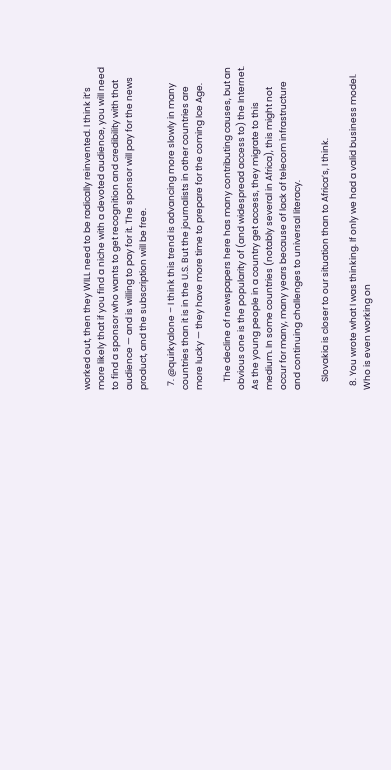worked out, then they WILL need to be radically reinvented. I think it’s more likely that if you find a niche with a devoted audience, you will need to find a sponsor who wants to get recognition and credibility with that audience — and is willing to pay for it. The sponsor will pay for the news product, and the subscription will be free.

  7. @quirkyalone – I think this trend is advancing more slowly in many countries than it is in the U.S. But the journalists in other countries are more lucky — they have more time to prepare for the coming Ice Age.

    The decline of newspapers here has many contributing causes, but an obvious one is the popularity of (and widespread access to) the Internet. As the young people in a country get access, they migrate to this medium. In some countries (notably several in Africa), this might not occur for many, many years because of lack of telecom infrastructure and continuing challenges to universal literacy.

    Slovakia is closer to our situation than to Africa’s, I think.

  8. You wrote what I was thinking. If only we had a valid business model. Who is even working on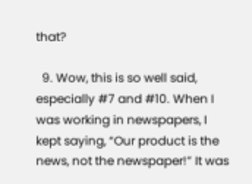that?

  9. Wow, this is so well said, especially #7 and #10. When I was working in newspapers, I kept saying, “Our product is the news, not the newspaper!” It was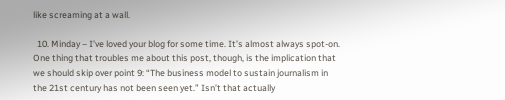like screaming at a wall.

  10. Minday – I’ve loved your blog for some time. It’s almost always spot-on. One thing that troubles me about this post, though, is the implication that we should skip over point 9: “The business model to sustain journalism in the 21st century has not been seen yet.” Isn’t that actually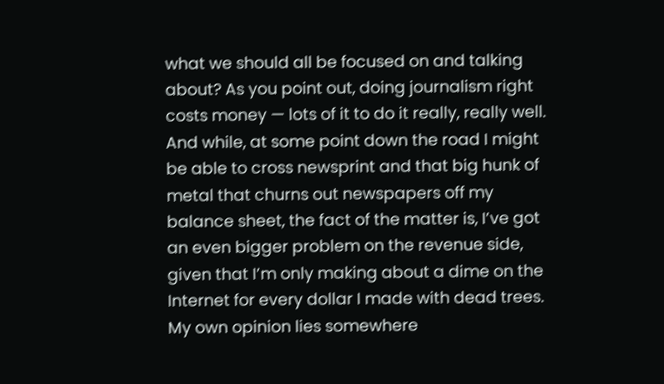what we should all be focused on and talking about? As you point out, doing journalism right costs money — lots of it to do it really, really well. And while, at some point down the road I might be able to cross newsprint and that big hunk of metal that churns out newspapers off my balance sheet, the fact of the matter is, I’ve got an even bigger problem on the revenue side, given that I’m only making about a dime on the Internet for every dollar I made with dead trees. My own opinion lies somewhere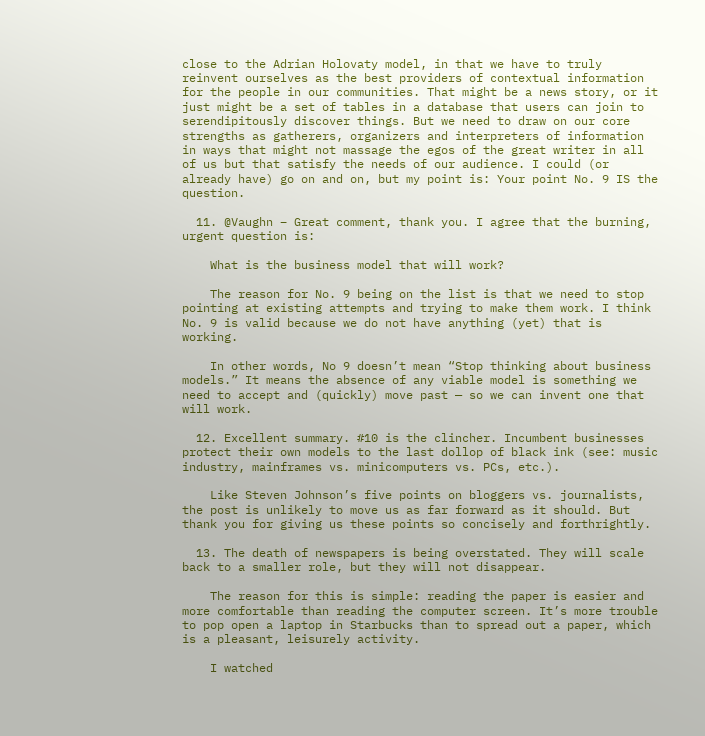close to the Adrian Holovaty model, in that we have to truly reinvent ourselves as the best providers of contextual information for the people in our communities. That might be a news story, or it just might be a set of tables in a database that users can join to serendipitously discover things. But we need to draw on our core strengths as gatherers, organizers and interpreters of information in ways that might not massage the egos of the great writer in all of us but that satisfy the needs of our audience. I could (or already have) go on and on, but my point is: Your point No. 9 IS the question.

  11. @Vaughn – Great comment, thank you. I agree that the burning, urgent question is:

    What is the business model that will work?

    The reason for No. 9 being on the list is that we need to stop pointing at existing attempts and trying to make them work. I think No. 9 is valid because we do not have anything (yet) that is working.

    In other words, No 9 doesn’t mean “Stop thinking about business models.” It means the absence of any viable model is something we need to accept and (quickly) move past — so we can invent one that will work.

  12. Excellent summary. #10 is the clincher. Incumbent businesses protect their own models to the last dollop of black ink (see: music industry, mainframes vs. minicomputers vs. PCs, etc.).

    Like Steven Johnson’s five points on bloggers vs. journalists, the post is unlikely to move us as far forward as it should. But thank you for giving us these points so concisely and forthrightly.

  13. The death of newspapers is being overstated. They will scale back to a smaller role, but they will not disappear.

    The reason for this is simple: reading the paper is easier and more comfortable than reading the computer screen. It’s more trouble to pop open a laptop in Starbucks than to spread out a paper, which is a pleasant, leisurely activity.

    I watched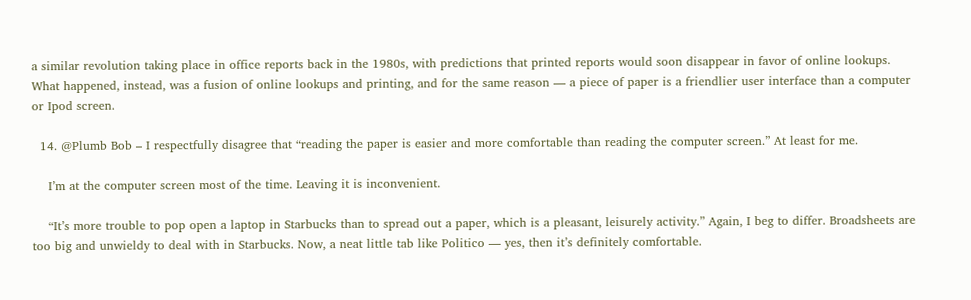a similar revolution taking place in office reports back in the 1980s, with predictions that printed reports would soon disappear in favor of online lookups. What happened, instead, was a fusion of online lookups and printing, and for the same reason — a piece of paper is a friendlier user interface than a computer or Ipod screen.

  14. @Plumb Bob – I respectfully disagree that “reading the paper is easier and more comfortable than reading the computer screen.” At least for me.

    I’m at the computer screen most of the time. Leaving it is inconvenient.

    “It’s more trouble to pop open a laptop in Starbucks than to spread out a paper, which is a pleasant, leisurely activity.” Again, I beg to differ. Broadsheets are too big and unwieldy to deal with in Starbucks. Now, a neat little tab like Politico — yes, then it’s definitely comfortable.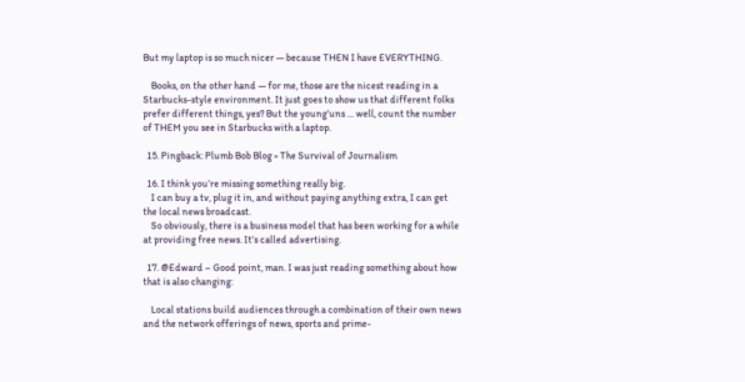But my laptop is so much nicer — because THEN I have EVERYTHING.

    Books, on the other hand — for me, those are the nicest reading in a Starbucks-style environment. It just goes to show us that different folks prefer different things, yes? But the young’uns … well, count the number of THEM you see in Starbucks with a laptop.

  15. Pingback: Plumb Bob Blog » The Survival of Journalism

  16. I think you’re missing something really big.
    I can buy a tv, plug it in, and without paying anything extra, I can get the local news broadcast.
    So obviously, there is a business model that has been working for a while at providing free news. It’s called advertising.

  17. @Edward – Good point, man. I was just reading something about how that is also changing:

    Local stations build audiences through a combination of their own news and the network offerings of news, sports and prime-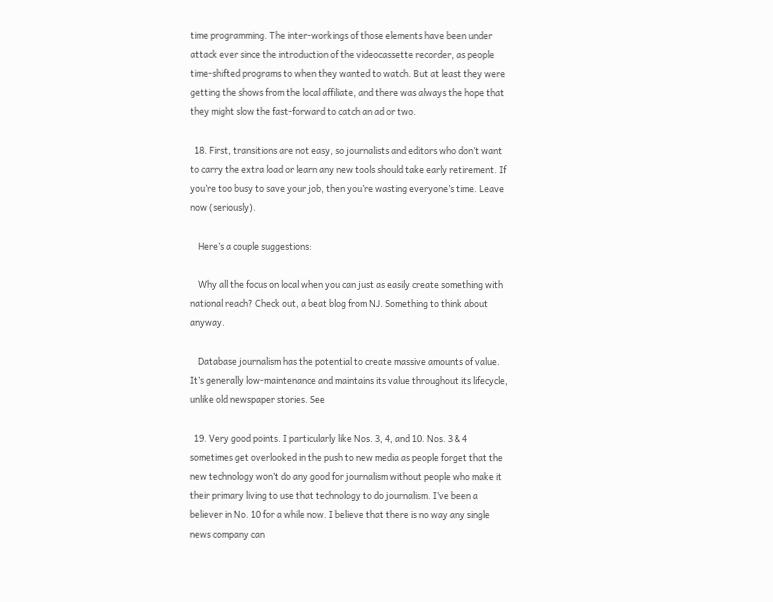time programming. The inter-workings of those elements have been under attack ever since the introduction of the videocassette recorder, as people time-shifted programs to when they wanted to watch. But at least they were getting the shows from the local affiliate, and there was always the hope that they might slow the fast-forward to catch an ad or two.

  18. First, transitions are not easy, so journalists and editors who don’t want to carry the extra load or learn any new tools should take early retirement. If you’re too busy to save your job, then you’re wasting everyone’s time. Leave now (seriously).

    Here’s a couple suggestions:

    Why all the focus on local when you can just as easily create something with national reach? Check out, a beat blog from NJ. Something to think about anyway.

    Database journalism has the potential to create massive amounts of value. It’s generally low-maintenance and maintains its value throughout its lifecycle, unlike old newspaper stories. See

  19. Very good points. I particularly like Nos. 3, 4, and 10. Nos. 3 & 4 sometimes get overlooked in the push to new media as people forget that the new technology won’t do any good for journalism without people who make it their primary living to use that technology to do journalism. I’ve been a believer in No. 10 for a while now. I believe that there is no way any single news company can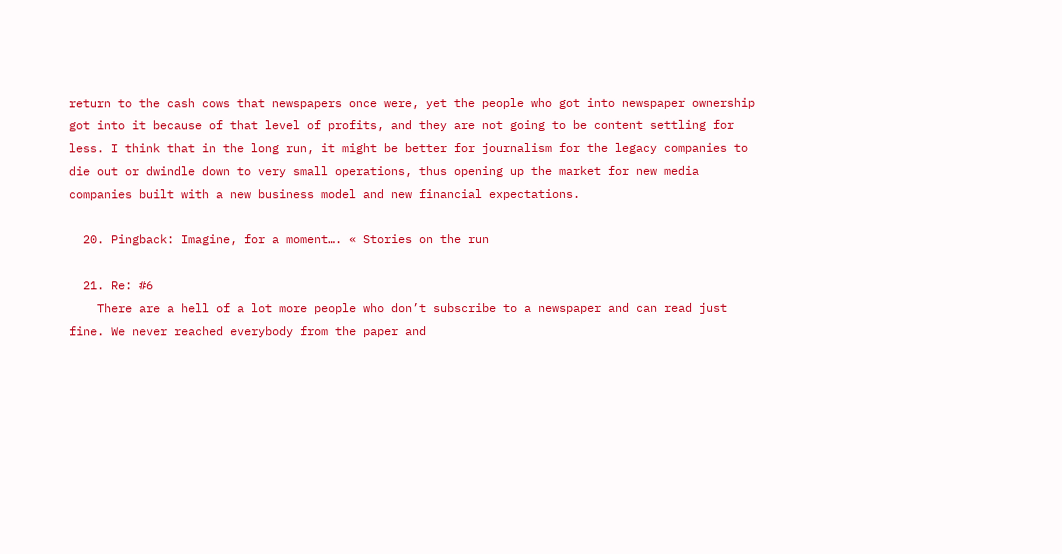return to the cash cows that newspapers once were, yet the people who got into newspaper ownership got into it because of that level of profits, and they are not going to be content settling for less. I think that in the long run, it might be better for journalism for the legacy companies to die out or dwindle down to very small operations, thus opening up the market for new media companies built with a new business model and new financial expectations.

  20. Pingback: Imagine, for a moment…. « Stories on the run

  21. Re: #6
    There are a hell of a lot more people who don’t subscribe to a newspaper and can read just fine. We never reached everybody from the paper and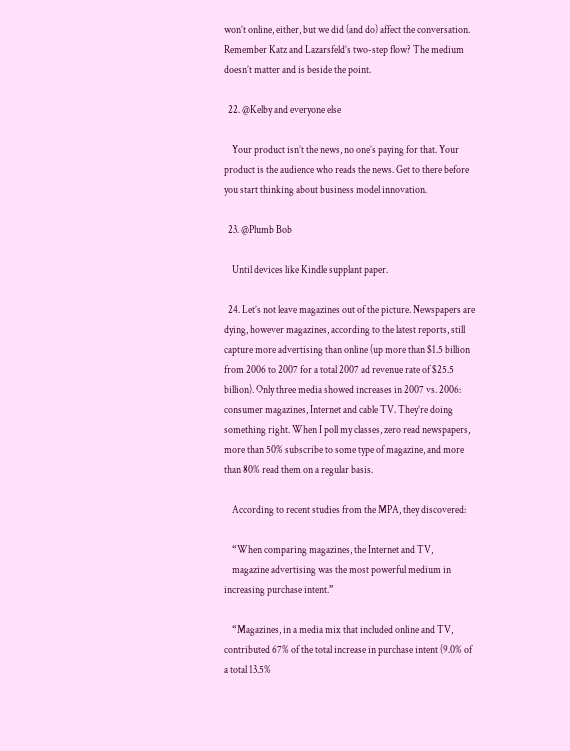won’t online, either, but we did (and do) affect the conversation. Remember Katz and Lazarsfeld’s two-step flow? The medium doesn’t matter and is beside the point.

  22. @Kelby and everyone else

    Your product isn’t the news, no one’s paying for that. Your product is the audience who reads the news. Get to there before you start thinking about business model innovation.

  23. @Plumb Bob

    Until devices like Kindle supplant paper.

  24. Let’s not leave magazines out of the picture. Newspapers are dying, however magazines, according to the latest reports, still capture more advertising than online (up more than $1.5 billion from 2006 to 2007 for a total 2007 ad revenue rate of $25.5 billion). Only three media showed increases in 2007 vs. 2006: consumer magazines, Internet and cable TV. They’re doing something right. When I poll my classes, zero read newspapers, more than 50% subscribe to some type of magazine, and more than 80% read them on a regular basis.

    According to recent studies from the MPA, they discovered:

    “When comparing magazines, the Internet and TV,
    magazine advertising was the most powerful medium in increasing purchase intent.”

    “Magazines, in a media mix that included online and TV, contributed 67% of the total increase in purchase intent (9.0% of a total 13.5%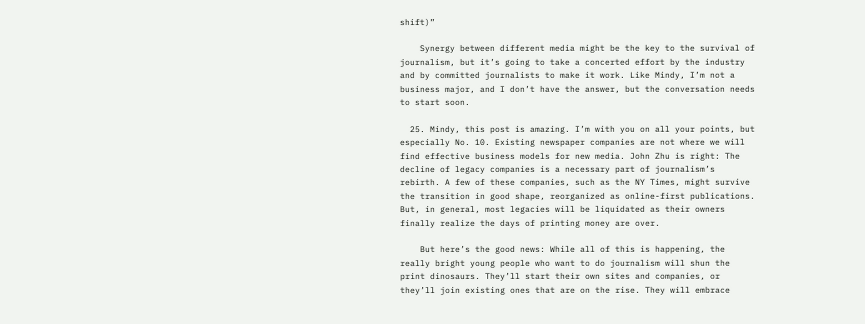shift)”

    Synergy between different media might be the key to the survival of journalism, but it’s going to take a concerted effort by the industry and by committed journalists to make it work. Like Mindy, I’m not a business major, and I don’t have the answer, but the conversation needs to start soon.

  25. Mindy, this post is amazing. I’m with you on all your points, but especially No. 10. Existing newspaper companies are not where we will find effective business models for new media. John Zhu is right: The decline of legacy companies is a necessary part of journalism’s rebirth. A few of these companies, such as the NY Times, might survive the transition in good shape, reorganized as online-first publications. But, in general, most legacies will be liquidated as their owners finally realize the days of printing money are over.

    But here’s the good news: While all of this is happening, the really bright young people who want to do journalism will shun the print dinosaurs. They’ll start their own sites and companies, or they’ll join existing ones that are on the rise. They will embrace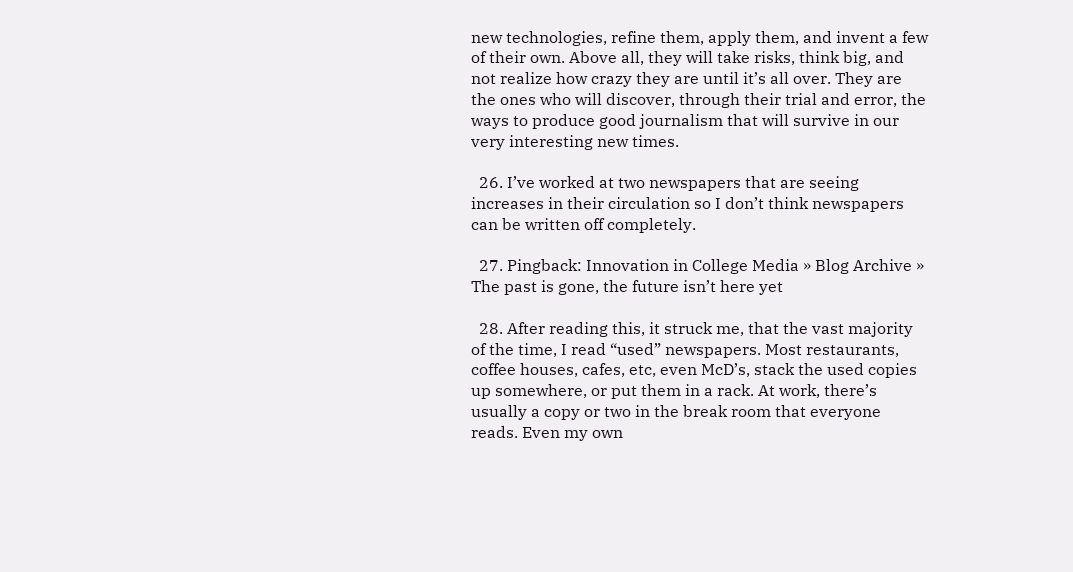new technologies, refine them, apply them, and invent a few of their own. Above all, they will take risks, think big, and not realize how crazy they are until it’s all over. They are the ones who will discover, through their trial and error, the ways to produce good journalism that will survive in our very interesting new times.

  26. I’ve worked at two newspapers that are seeing increases in their circulation so I don’t think newspapers can be written off completely.

  27. Pingback: Innovation in College Media » Blog Archive » The past is gone, the future isn’t here yet

  28. After reading this, it struck me, that the vast majority of the time, I read “used” newspapers. Most restaurants, coffee houses, cafes, etc, even McD’s, stack the used copies up somewhere, or put them in a rack. At work, there’s usually a copy or two in the break room that everyone reads. Even my own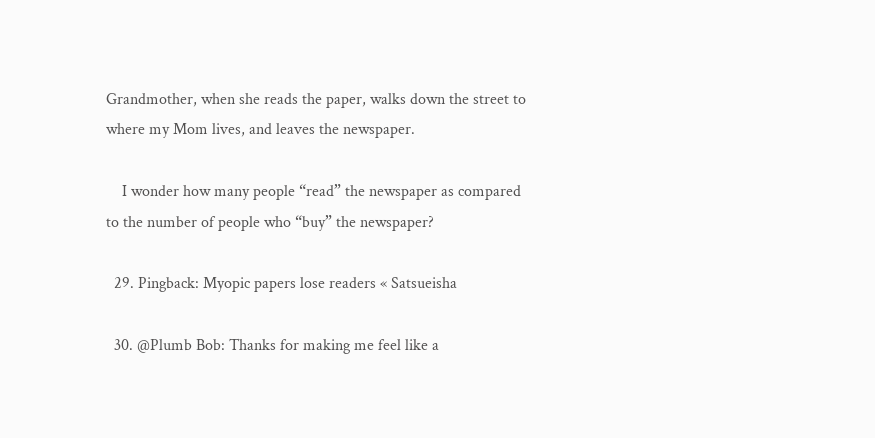Grandmother, when she reads the paper, walks down the street to where my Mom lives, and leaves the newspaper.

    I wonder how many people “read” the newspaper as compared to the number of people who “buy” the newspaper?

  29. Pingback: Myopic papers lose readers « Satsueisha

  30. @Plumb Bob: Thanks for making me feel like a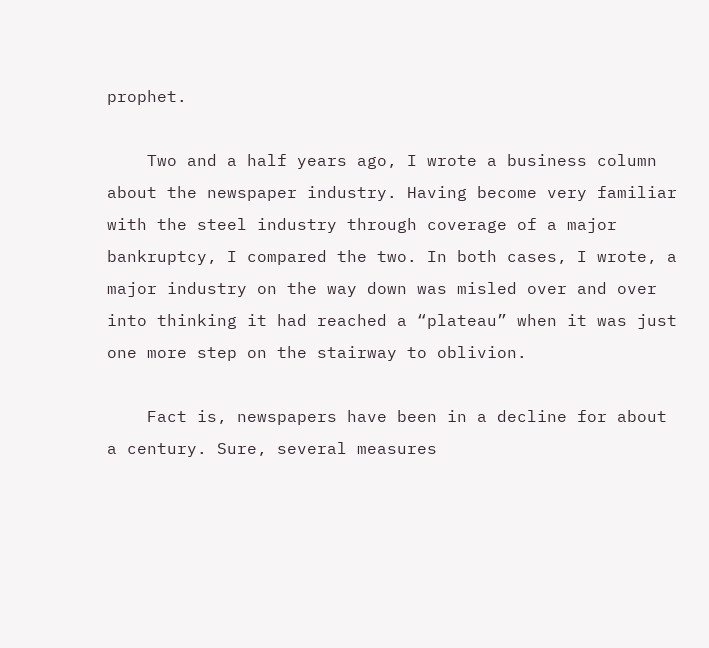prophet.

    Two and a half years ago, I wrote a business column about the newspaper industry. Having become very familiar with the steel industry through coverage of a major bankruptcy, I compared the two. In both cases, I wrote, a major industry on the way down was misled over and over into thinking it had reached a “plateau” when it was just one more step on the stairway to oblivion.

    Fact is, newspapers have been in a decline for about a century. Sure, several measures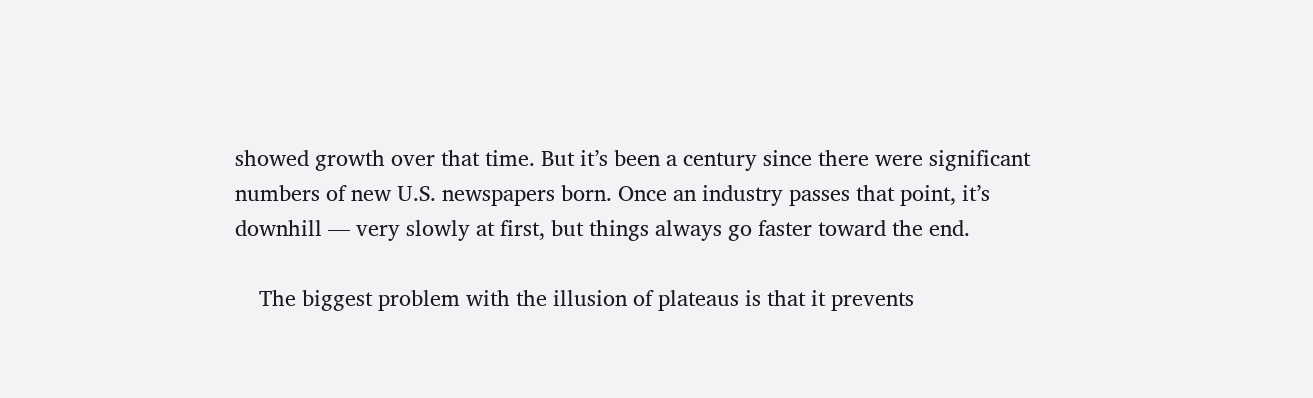showed growth over that time. But it’s been a century since there were significant numbers of new U.S. newspapers born. Once an industry passes that point, it’s downhill — very slowly at first, but things always go faster toward the end.

    The biggest problem with the illusion of plateaus is that it prevents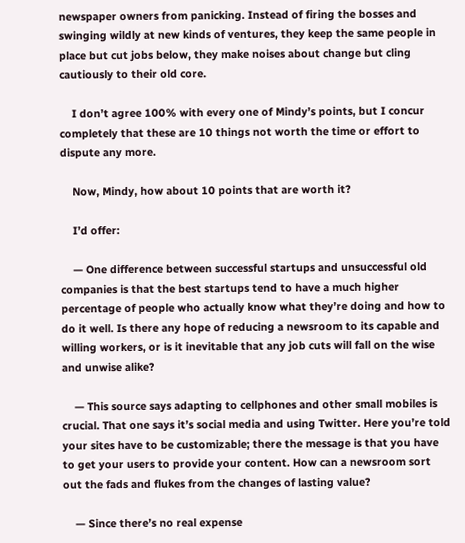newspaper owners from panicking. Instead of firing the bosses and swinging wildly at new kinds of ventures, they keep the same people in place but cut jobs below, they make noises about change but cling cautiously to their old core.

    I don’t agree 100% with every one of Mindy’s points, but I concur completely that these are 10 things not worth the time or effort to dispute any more.

    Now, Mindy, how about 10 points that are worth it?

    I’d offer:

    — One difference between successful startups and unsuccessful old companies is that the best startups tend to have a much higher percentage of people who actually know what they’re doing and how to do it well. Is there any hope of reducing a newsroom to its capable and willing workers, or is it inevitable that any job cuts will fall on the wise and unwise alike?

    — This source says adapting to cellphones and other small mobiles is crucial. That one says it’s social media and using Twitter. Here you’re told your sites have to be customizable; there the message is that you have to get your users to provide your content. How can a newsroom sort out the fads and flukes from the changes of lasting value?

    — Since there’s no real expense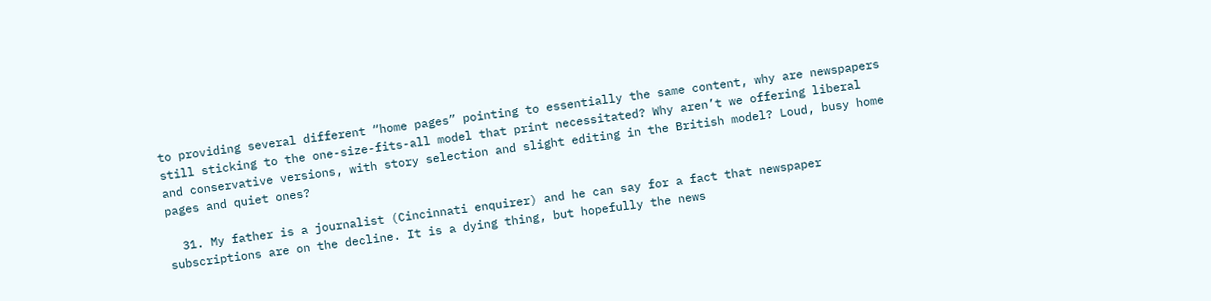to providing several different “home pages” pointing to essentially the same content, why are newspapers still sticking to the one-size-fits-all model that print necessitated? Why aren’t we offering liberal and conservative versions, with story selection and slight editing in the British model? Loud, busy home pages and quiet ones?

  31. My father is a journalist (Cincinnati enquirer) and he can say for a fact that newspaper subscriptions are on the decline. It is a dying thing, but hopefully the news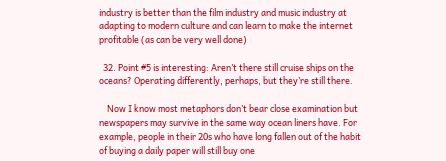industry is better than the film industry and music industry at adapting to modern culture and can learn to make the internet profitable (as can be very well done)

  32. Point #5 is interesting: Aren’t there still cruise ships on the oceans? Operating differently, perhaps, but they’re still there.

    Now I know most metaphors don’t bear close examination but newspapers may survive in the same way ocean liners have. For example, people in their 20s who have long fallen out of the habit of buying a daily paper will still buy one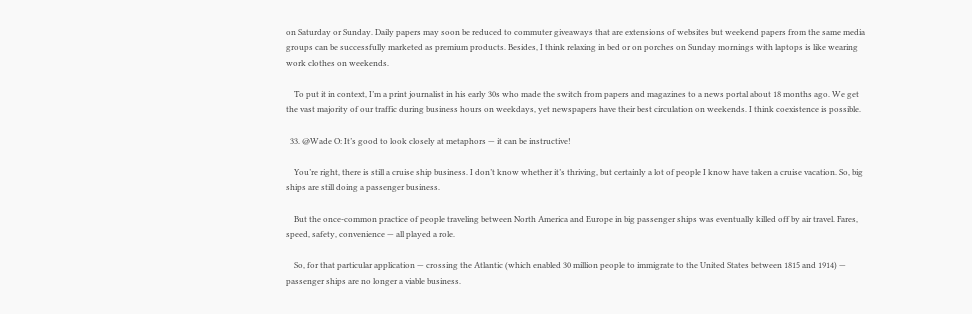on Saturday or Sunday. Daily papers may soon be reduced to commuter giveaways that are extensions of websites but weekend papers from the same media groups can be successfully marketed as premium products. Besides, I think relaxing in bed or on porches on Sunday mornings with laptops is like wearing work clothes on weekends.

    To put it in context, I’m a print journalist in his early 30s who made the switch from papers and magazines to a news portal about 18 months ago. We get the vast majority of our traffic during business hours on weekdays, yet newspapers have their best circulation on weekends. I think coexistence is possible.

  33. @Wade O: It’s good to look closely at metaphors — it can be instructive!

    You’re right, there is still a cruise ship business. I don’t know whether it’s thriving, but certainly a lot of people I know have taken a cruise vacation. So, big ships are still doing a passenger business.

    But the once-common practice of people traveling between North America and Europe in big passenger ships was eventually killed off by air travel. Fares, speed, safety, convenience — all played a role.

    So, for that particular application — crossing the Atlantic (which enabled 30 million people to immigrate to the United States between 1815 and 1914) — passenger ships are no longer a viable business.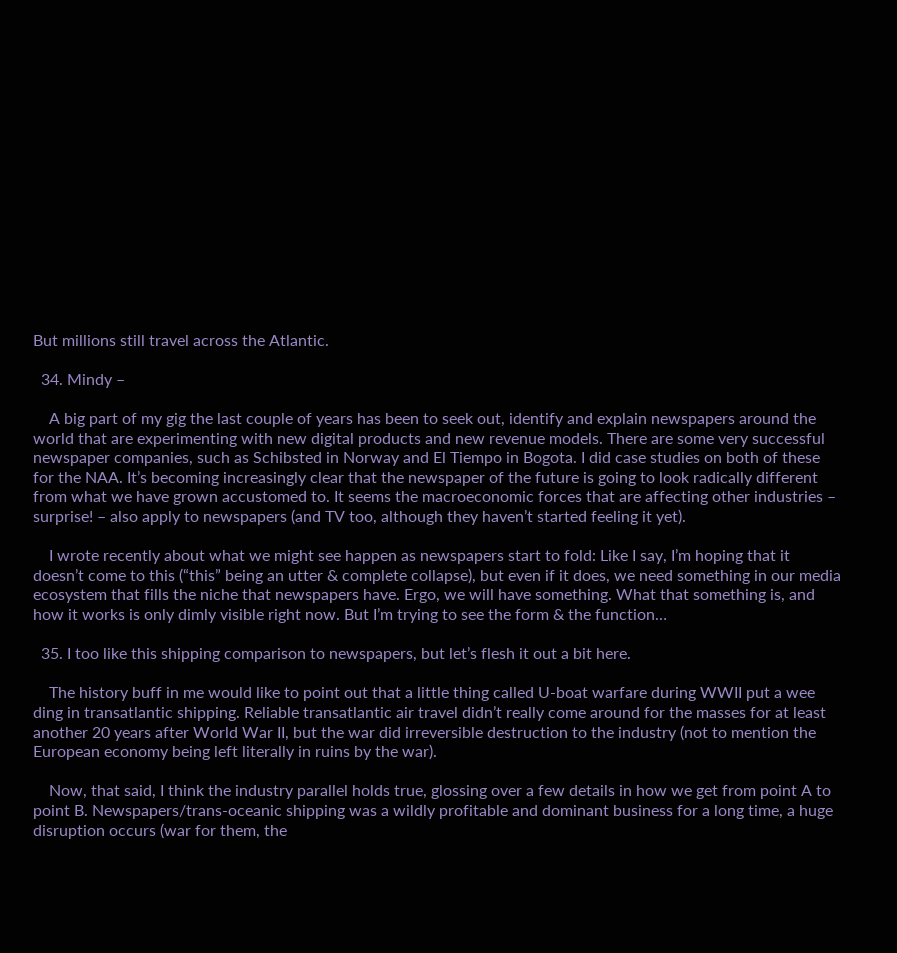But millions still travel across the Atlantic.

  34. Mindy –

    A big part of my gig the last couple of years has been to seek out, identify and explain newspapers around the world that are experimenting with new digital products and new revenue models. There are some very successful newspaper companies, such as Schibsted in Norway and El Tiempo in Bogota. I did case studies on both of these for the NAA. It’s becoming increasingly clear that the newspaper of the future is going to look radically different from what we have grown accustomed to. It seems the macroeconomic forces that are affecting other industries – surprise! – also apply to newspapers (and TV too, although they haven’t started feeling it yet).

    I wrote recently about what we might see happen as newspapers start to fold: Like I say, I’m hoping that it doesn’t come to this (“this” being an utter & complete collapse), but even if it does, we need something in our media ecosystem that fills the niche that newspapers have. Ergo, we will have something. What that something is, and how it works is only dimly visible right now. But I’m trying to see the form & the function…

  35. I too like this shipping comparison to newspapers, but let’s flesh it out a bit here.

    The history buff in me would like to point out that a little thing called U-boat warfare during WWII put a wee ding in transatlantic shipping. Reliable transatlantic air travel didn’t really come around for the masses for at least another 20 years after World War II, but the war did irreversible destruction to the industry (not to mention the European economy being left literally in ruins by the war).

    Now, that said, I think the industry parallel holds true, glossing over a few details in how we get from point A to point B. Newspapers/trans-oceanic shipping was a wildly profitable and dominant business for a long time, a huge disruption occurs (war for them, the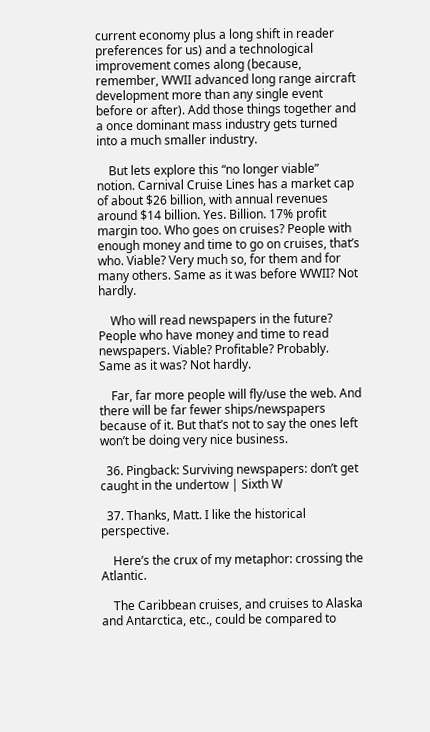current economy plus a long shift in reader preferences for us) and a technological improvement comes along (because, remember, WWII advanced long range aircraft development more than any single event before or after). Add those things together and a once dominant mass industry gets turned into a much smaller industry.

    But lets explore this “no longer viable” notion. Carnival Cruise Lines has a market cap of about $26 billion, with annual revenues around $14 billion. Yes. Billion. 17% profit margin too. Who goes on cruises? People with enough money and time to go on cruises, that’s who. Viable? Very much so, for them and for many others. Same as it was before WWII? Not hardly.

    Who will read newspapers in the future? People who have money and time to read newspapers. Viable? Profitable? Probably. Same as it was? Not hardly.

    Far, far more people will fly/use the web. And there will be far fewer ships/newspapers because of it. But that’s not to say the ones left won’t be doing very nice business.

  36. Pingback: Surviving newspapers: don’t get caught in the undertow | Sixth W

  37. Thanks, Matt. I like the historical perspective.

    Here’s the crux of my metaphor: crossing the Atlantic.

    The Caribbean cruises, and cruises to Alaska and Antarctica, etc., could be compared to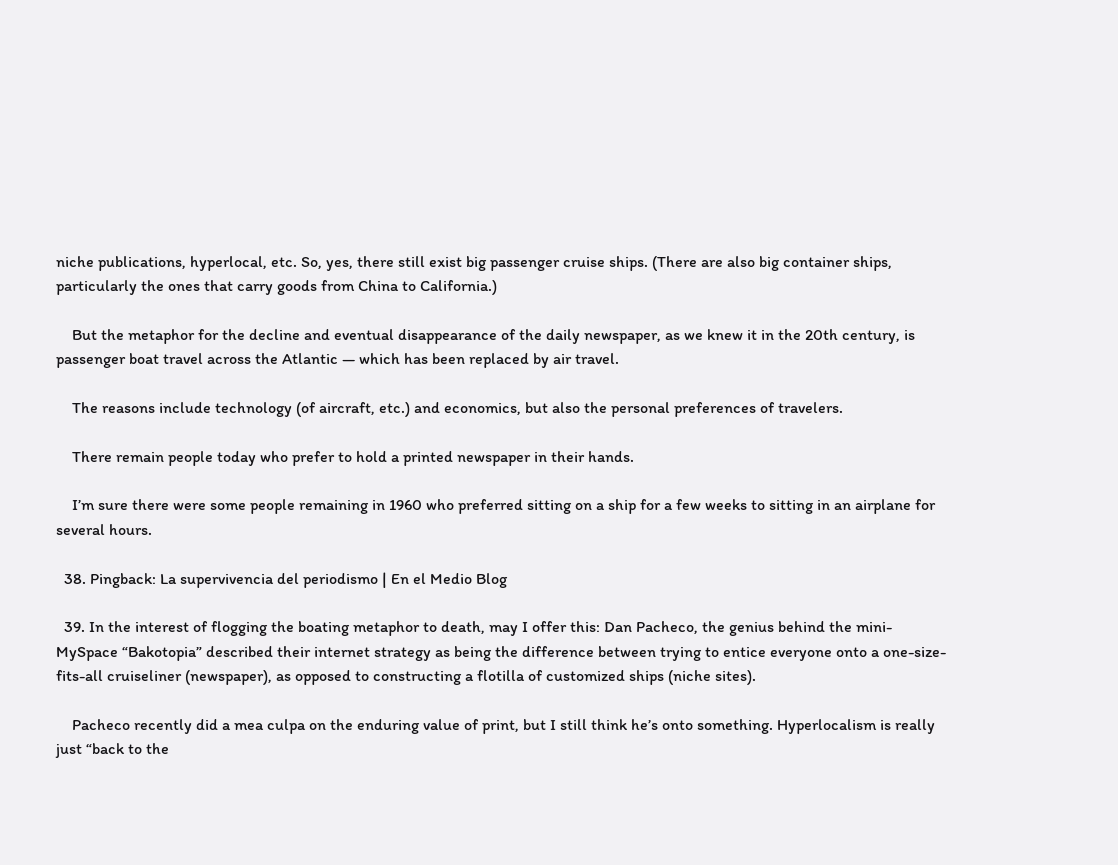niche publications, hyperlocal, etc. So, yes, there still exist big passenger cruise ships. (There are also big container ships, particularly the ones that carry goods from China to California.)

    But the metaphor for the decline and eventual disappearance of the daily newspaper, as we knew it in the 20th century, is passenger boat travel across the Atlantic — which has been replaced by air travel.

    The reasons include technology (of aircraft, etc.) and economics, but also the personal preferences of travelers.

    There remain people today who prefer to hold a printed newspaper in their hands.

    I’m sure there were some people remaining in 1960 who preferred sitting on a ship for a few weeks to sitting in an airplane for several hours.

  38. Pingback: La supervivencia del periodismo | En el Medio Blog

  39. In the interest of flogging the boating metaphor to death, may I offer this: Dan Pacheco, the genius behind the mini-MySpace “Bakotopia” described their internet strategy as being the difference between trying to entice everyone onto a one-size-fits-all cruiseliner (newspaper), as opposed to constructing a flotilla of customized ships (niche sites).

    Pacheco recently did a mea culpa on the enduring value of print, but I still think he’s onto something. Hyperlocalism is really just “back to the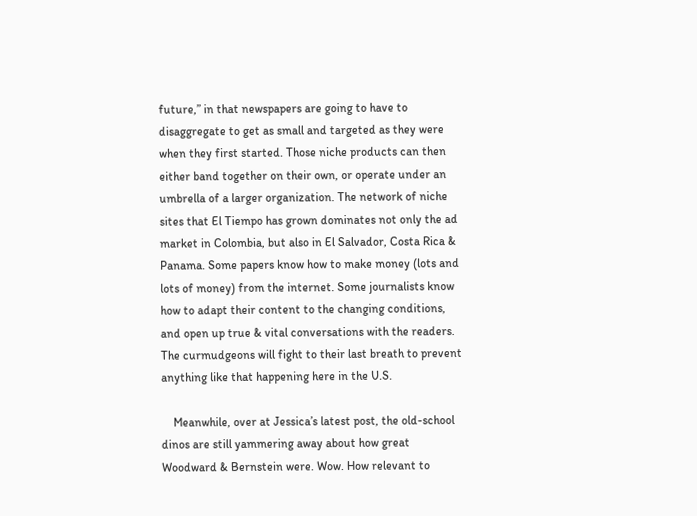future,” in that newspapers are going to have to disaggregate to get as small and targeted as they were when they first started. Those niche products can then either band together on their own, or operate under an umbrella of a larger organization. The network of niche sites that El Tiempo has grown dominates not only the ad market in Colombia, but also in El Salvador, Costa Rica & Panama. Some papers know how to make money (lots and lots of money) from the internet. Some journalists know how to adapt their content to the changing conditions, and open up true & vital conversations with the readers. The curmudgeons will fight to their last breath to prevent anything like that happening here in the U.S.

    Meanwhile, over at Jessica’s latest post, the old-school dinos are still yammering away about how great Woodward & Bernstein were. Wow. How relevant to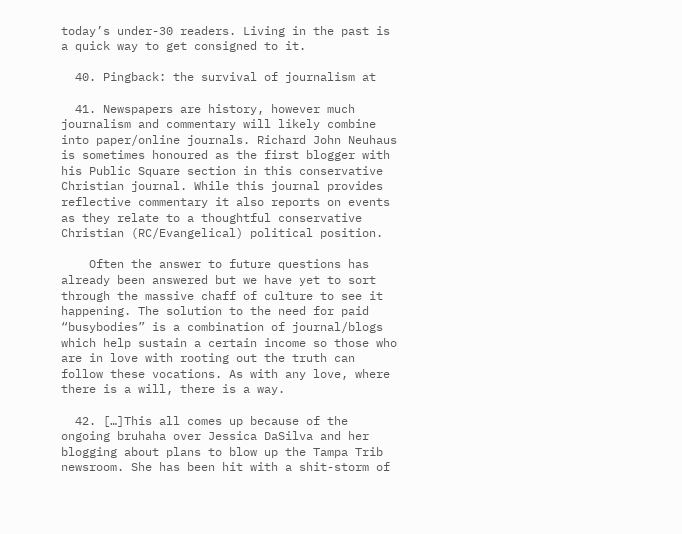today’s under-30 readers. Living in the past is a quick way to get consigned to it.

  40. Pingback: the survival of journalism at

  41. Newspapers are history, however much journalism and commentary will likely combine into paper/online journals. Richard John Neuhaus is sometimes honoured as the first blogger with his Public Square section in this conservative Christian journal. While this journal provides reflective commentary it also reports on events as they relate to a thoughtful conservative Christian (RC/Evangelical) political position.

    Often the answer to future questions has already been answered but we have yet to sort through the massive chaff of culture to see it happening. The solution to the need for paid “busybodies” is a combination of journal/blogs which help sustain a certain income so those who are in love with rooting out the truth can follow these vocations. As with any love, where there is a will, there is a way.

  42. […]This all comes up because of the ongoing bruhaha over Jessica DaSilva and her blogging about plans to blow up the Tampa Trib newsroom. She has been hit with a shit-storm of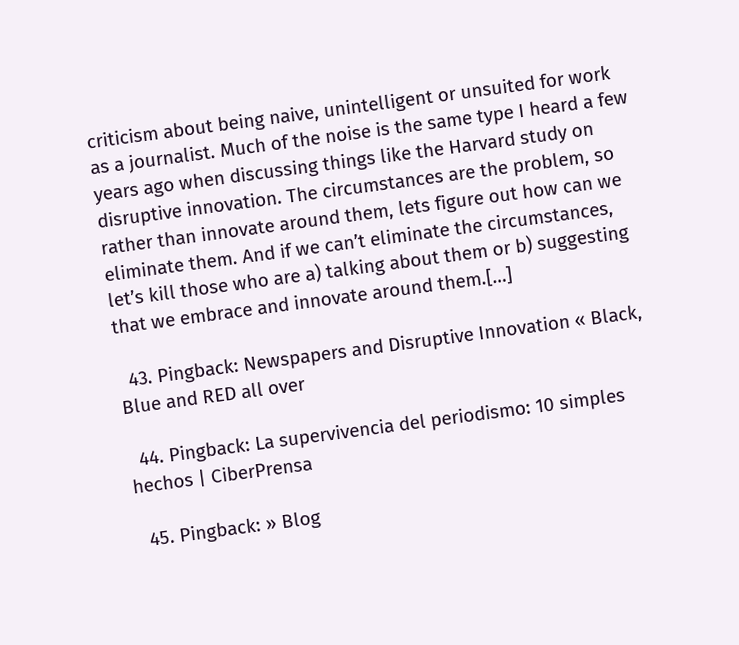criticism about being naive, unintelligent or unsuited for work as a journalist. Much of the noise is the same type I heard a few years ago when discussing things like the Harvard study on disruptive innovation. The circumstances are the problem, so rather than innovate around them, lets figure out how can we eliminate them. And if we can’t eliminate the circumstances, let’s kill those who are a) talking about them or b) suggesting that we embrace and innovate around them.[…]

  43. Pingback: Newspapers and Disruptive Innovation « Black, Blue and RED all over

  44. Pingback: La supervivencia del periodismo: 10 simples hechos | CiberPrensa

  45. Pingback: » Blog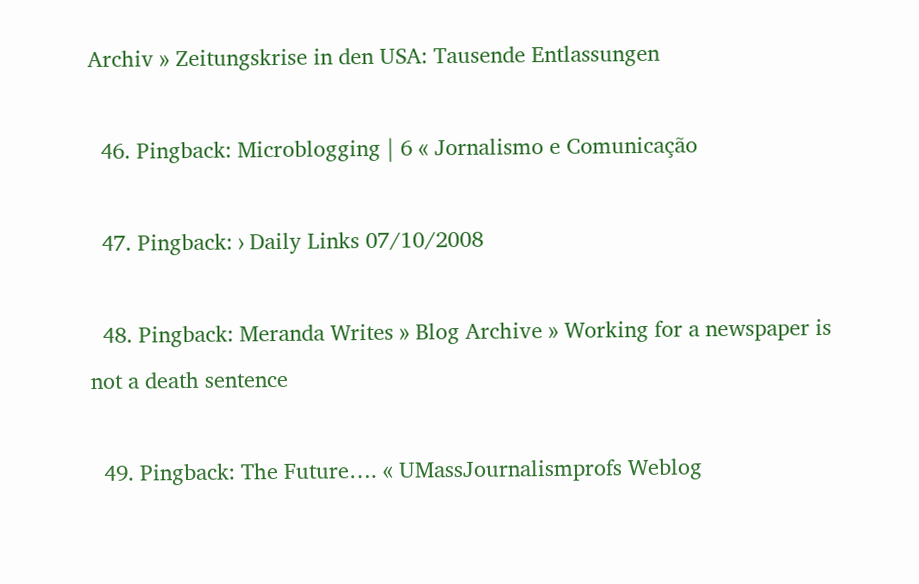Archiv » Zeitungskrise in den USA: Tausende Entlassungen

  46. Pingback: Microblogging | 6 « Jornalismo e Comunicação

  47. Pingback: › Daily Links 07/10/2008

  48. Pingback: Meranda Writes » Blog Archive » Working for a newspaper is not a death sentence

  49. Pingback: The Future…. « UMassJournalismprofs Weblog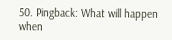50. Pingback: What will happen when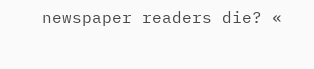newspaper readers die? «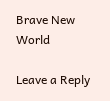Brave New World

Leave a Reply